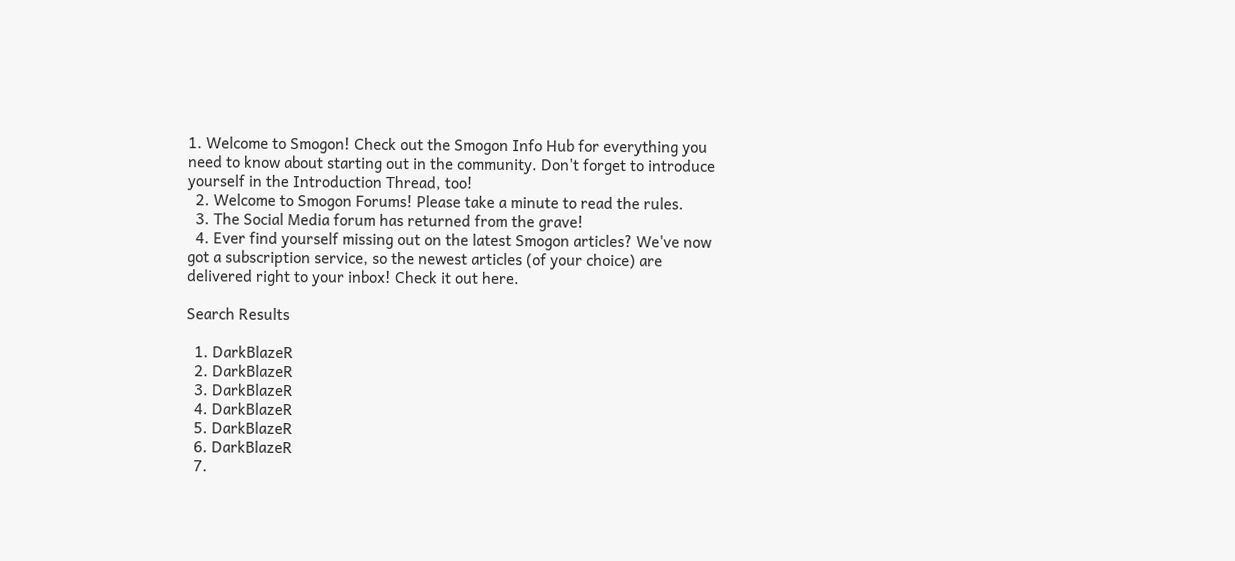1. Welcome to Smogon! Check out the Smogon Info Hub for everything you need to know about starting out in the community. Don't forget to introduce yourself in the Introduction Thread, too!
  2. Welcome to Smogon Forums! Please take a minute to read the rules.
  3. The Social Media forum has returned from the grave!
  4. Ever find yourself missing out on the latest Smogon articles? We've now got a subscription service, so the newest articles (of your choice) are delivered right to your inbox! Check it out here.

Search Results

  1. DarkBlazeR
  2. DarkBlazeR
  3. DarkBlazeR
  4. DarkBlazeR
  5. DarkBlazeR
  6. DarkBlazeR
  7.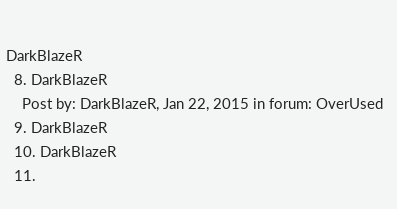DarkBlazeR
  8. DarkBlazeR
    Post by: DarkBlazeR, Jan 22, 2015 in forum: OverUsed
  9. DarkBlazeR
  10. DarkBlazeR
  11.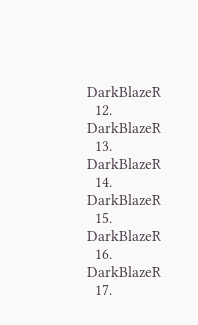DarkBlazeR
  12. DarkBlazeR
  13. DarkBlazeR
  14. DarkBlazeR
  15. DarkBlazeR
  16. DarkBlazeR
  17.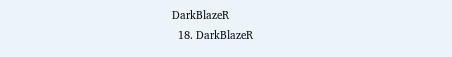DarkBlazeR
  18. DarkBlazeR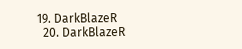19. DarkBlazeR
  20. DarkBlazeR